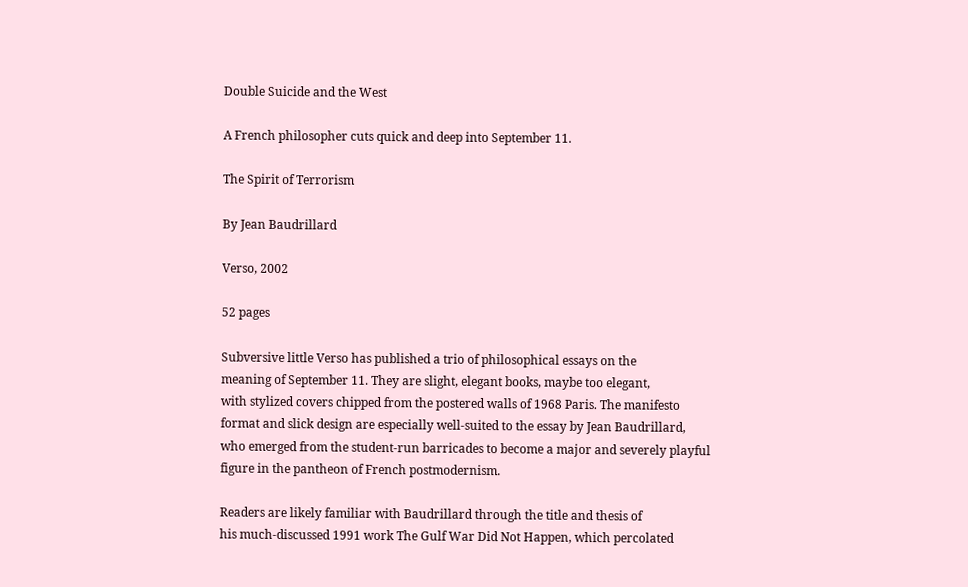Double Suicide and the West

A French philosopher cuts quick and deep into September 11.

The Spirit of Terrorism

By Jean Baudrillard

Verso, 2002

52 pages

Subversive little Verso has published a trio of philosophical essays on the
meaning of September 11. They are slight, elegant books, maybe too elegant,
with stylized covers chipped from the postered walls of 1968 Paris. The manifesto
format and slick design are especially well-suited to the essay by Jean Baudrillard,
who emerged from the student-run barricades to become a major and severely playful
figure in the pantheon of French postmodernism.

Readers are likely familiar with Baudrillard through the title and thesis of
his much-discussed 1991 work The Gulf War Did Not Happen, which percolated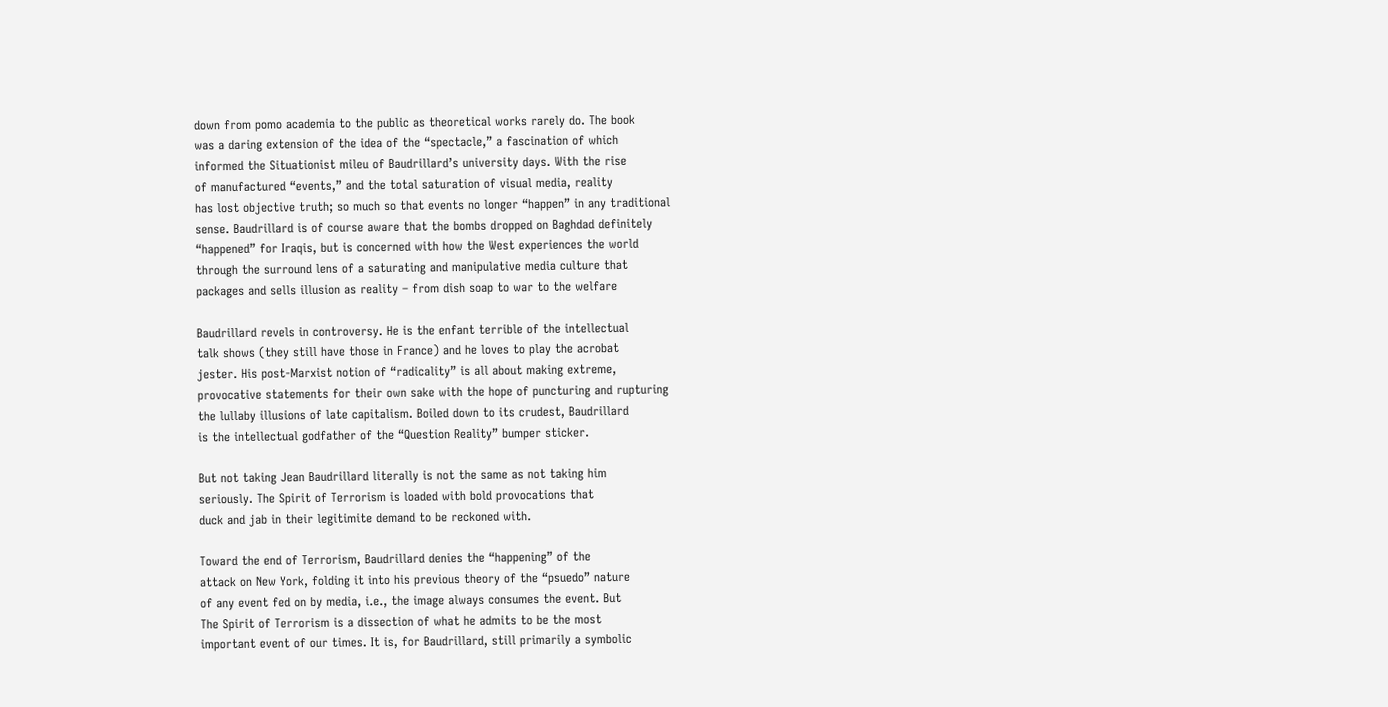down from pomo academia to the public as theoretical works rarely do. The book
was a daring extension of the idea of the “spectacle,” a fascination of which
informed the Situationist mileu of Baudrillard’s university days. With the rise
of manufactured “events,” and the total saturation of visual media, reality
has lost objective truth; so much so that events no longer “happen” in any traditional
sense. Baudrillard is of course aware that the bombs dropped on Baghdad definitely
“happened” for Iraqis, but is concerned with how the West experiences the world
through the surround lens of a saturating and manipulative media culture that
packages and sells illusion as reality – from dish soap to war to the welfare

Baudrillard revels in controversy. He is the enfant terrible of the intellectual
talk shows (they still have those in France) and he loves to play the acrobat
jester. His post-Marxist notion of “radicality” is all about making extreme,
provocative statements for their own sake with the hope of puncturing and rupturing
the lullaby illusions of late capitalism. Boiled down to its crudest, Baudrillard
is the intellectual godfather of the “Question Reality” bumper sticker.

But not taking Jean Baudrillard literally is not the same as not taking him
seriously. The Spirit of Terrorism is loaded with bold provocations that
duck and jab in their legitimite demand to be reckoned with.

Toward the end of Terrorism, Baudrillard denies the “happening” of the
attack on New York, folding it into his previous theory of the “psuedo” nature
of any event fed on by media, i.e., the image always consumes the event. But
The Spirit of Terrorism is a dissection of what he admits to be the most
important event of our times. It is, for Baudrillard, still primarily a symbolic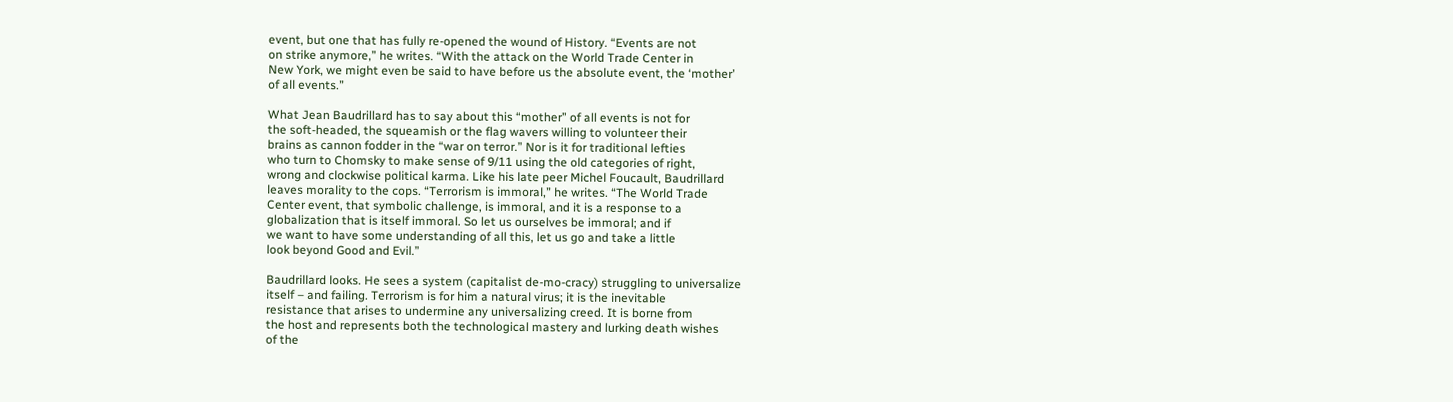event, but one that has fully re-opened the wound of History. “Events are not
on strike anymore,” he writes. “With the attack on the World Trade Center in
New York, we might even be said to have before us the absolute event, the ‘mother’
of all events.”

What Jean Baudrillard has to say about this “mother” of all events is not for
the soft-headed, the squeamish or the flag wavers willing to volunteer their
brains as cannon fodder in the “war on terror.” Nor is it for traditional lefties
who turn to Chomsky to make sense of 9/11 using the old categories of right,
wrong and clockwise political karma. Like his late peer Michel Foucault, Baudrillard
leaves morality to the cops. “Terrorism is immoral,” he writes. “The World Trade
Center event, that symbolic challenge, is immoral, and it is a response to a
globalization that is itself immoral. So let us ourselves be immoral; and if
we want to have some understanding of all this, let us go and take a little
look beyond Good and Evil.”

Baudrillard looks. He sees a system (capitalist de-mo-cracy) struggling to universalize
itself – and failing. Terrorism is for him a natural virus; it is the inevitable
resistance that arises to undermine any universalizing creed. It is borne from
the host and represents both the technological mastery and lurking death wishes
of the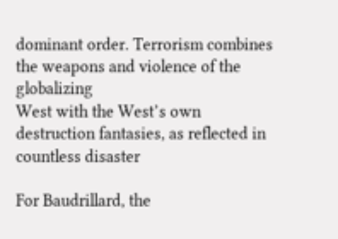dominant order. Terrorism combines the weapons and violence of the globalizing
West with the West’s own destruction fantasies, as reflected in countless disaster

For Baudrillard, the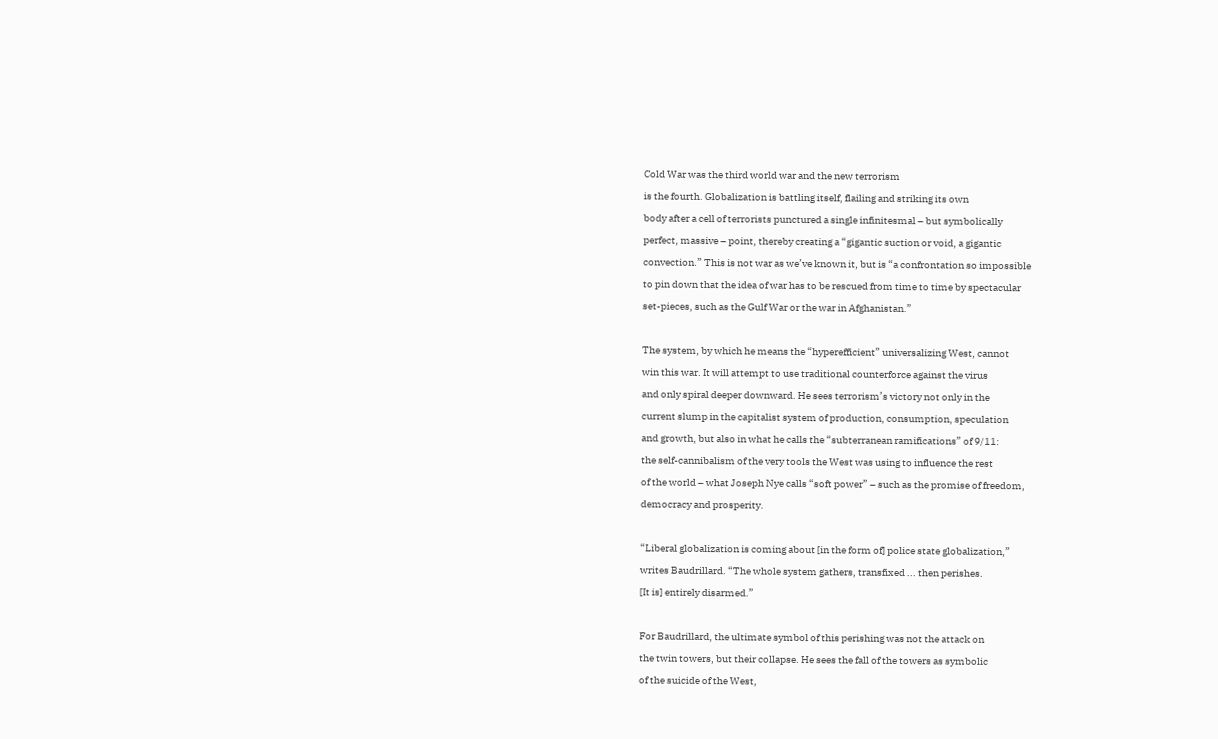Cold War was the third world war and the new terrorism
is the fourth. Globalization is battling itself, flailing and striking its own
body after a cell of terrorists punctured a single infinitesmal – but symbolically
perfect, massive – point, thereby creating a “gigantic suction or void, a gigantic
convection.” This is not war as we’ve known it, but is “a confrontation so impossible
to pin down that the idea of war has to be rescued from time to time by spectacular
set-pieces, such as the Gulf War or the war in Afghanistan.”

The system, by which he means the “hyperefficient” universalizing West, cannot
win this war. It will attempt to use traditional counterforce against the virus
and only spiral deeper downward. He sees terrorism’s victory not only in the
current slump in the capitalist system of production, consumption, speculation
and growth, but also in what he calls the “subterranean ramifications” of 9/11:
the self-cannibalism of the very tools the West was using to influence the rest
of the world – what Joseph Nye calls “soft power” – such as the promise of freedom,
democracy and prosperity.

“Liberal globalization is coming about [in the form of] police state globalization,”
writes Baudrillard. “The whole system gathers, transfixed ... then perishes.
[It is] entirely disarmed.”

For Baudrillard, the ultimate symbol of this perishing was not the attack on
the twin towers, but their collapse. He sees the fall of the towers as symbolic
of the suicide of the West,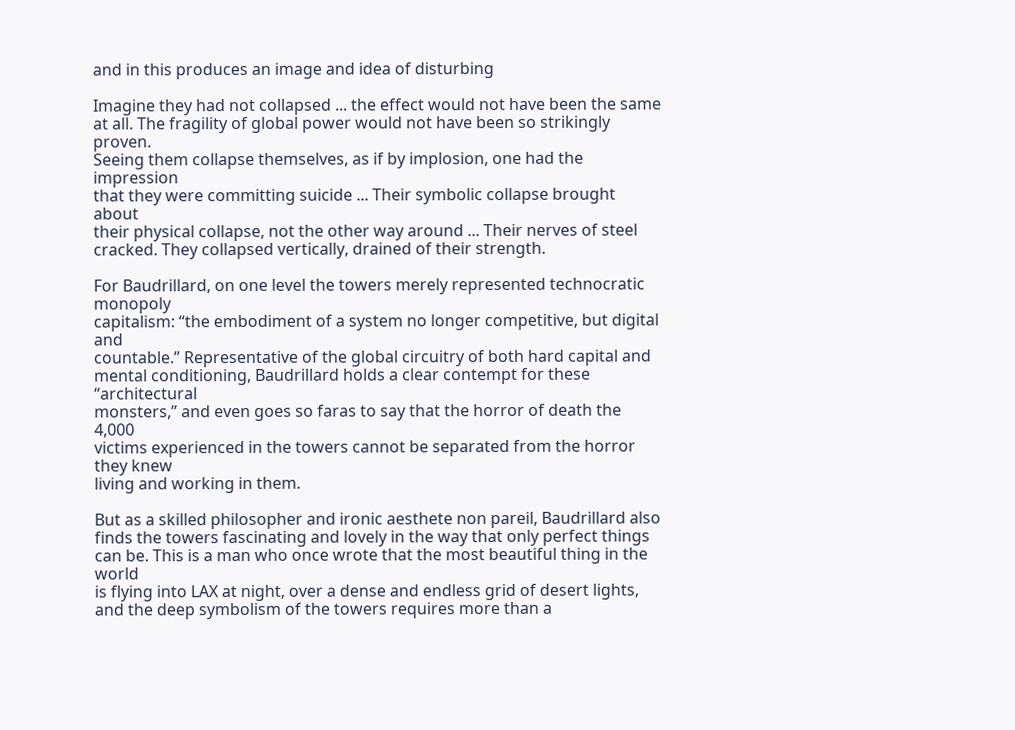and in this produces an image and idea of disturbing

Imagine they had not collapsed ... the effect would not have been the same
at all. The fragility of global power would not have been so strikingly proven.
Seeing them collapse themselves, as if by implosion, one had the impression
that they were committing suicide ... Their symbolic collapse brought about
their physical collapse, not the other way around ... Their nerves of steel
cracked. They collapsed vertically, drained of their strength.

For Baudrillard, on one level the towers merely represented technocratic monopoly
capitalism: “the embodiment of a system no longer competitive, but digital and
countable.” Representative of the global circuitry of both hard capital and
mental conditioning, Baudrillard holds a clear contempt for these “architectural
monsters,” and even goes so faras to say that the horror of death the 4,000
victims experienced in the towers cannot be separated from the horror they knew
living and working in them.

But as a skilled philosopher and ironic aesthete non pareil, Baudrillard also
finds the towers fascinating and lovely in the way that only perfect things
can be. This is a man who once wrote that the most beautiful thing in the world
is flying into LAX at night, over a dense and endless grid of desert lights,
and the deep symbolism of the towers requires more than a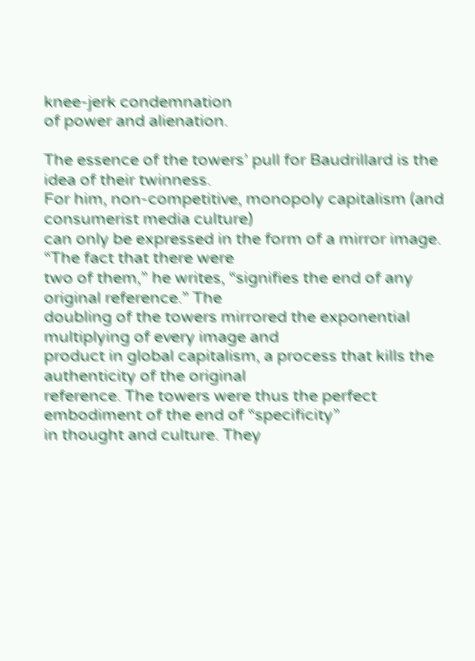knee-jerk condemnation
of power and alienation.

The essence of the towers’ pull for Baudrillard is the idea of their twinness.
For him, non-competitive, monopoly capitalism (and consumerist media culture)
can only be expressed in the form of a mirror image. “The fact that there were
two of them,” he writes, “signifies the end of any original reference.” The
doubling of the towers mirrored the exponential multiplying of every image and
product in global capitalism, a process that kills the authenticity of the original
reference. The towers were thus the perfect embodiment of the end of “specificity”
in thought and culture. They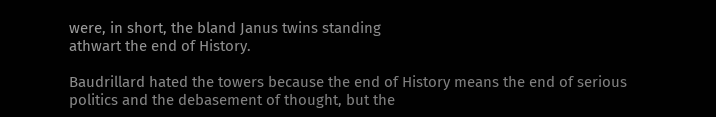were, in short, the bland Janus twins standing
athwart the end of History.

Baudrillard hated the towers because the end of History means the end of serious
politics and the debasement of thought, but the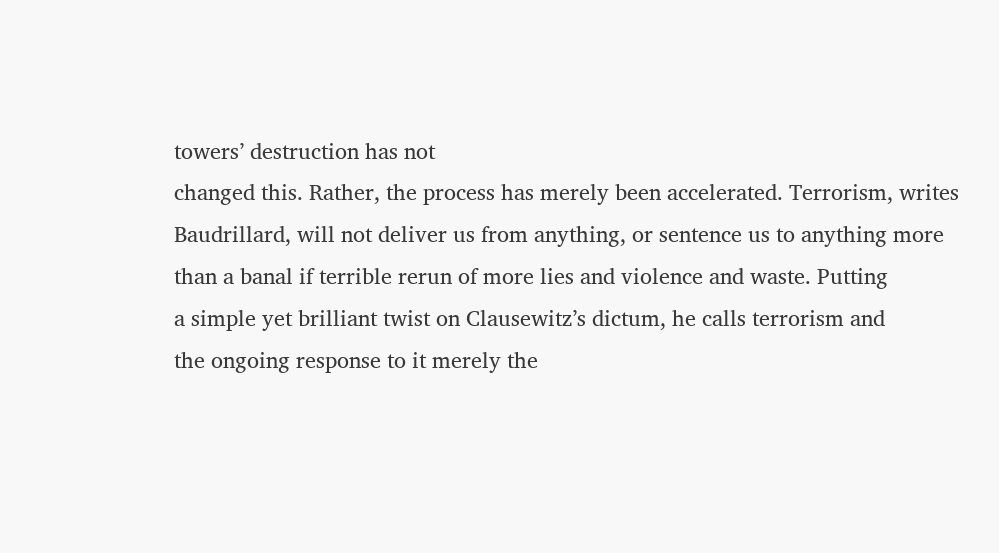towers’ destruction has not
changed this. Rather, the process has merely been accelerated. Terrorism, writes
Baudrillard, will not deliver us from anything, or sentence us to anything more
than a banal if terrible rerun of more lies and violence and waste. Putting
a simple yet brilliant twist on Clausewitz’s dictum, he calls terrorism and
the ongoing response to it merely the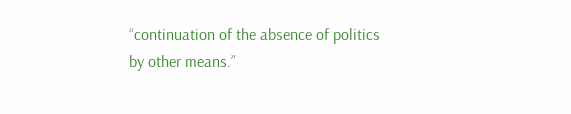“continuation of the absence of politics
by other means.”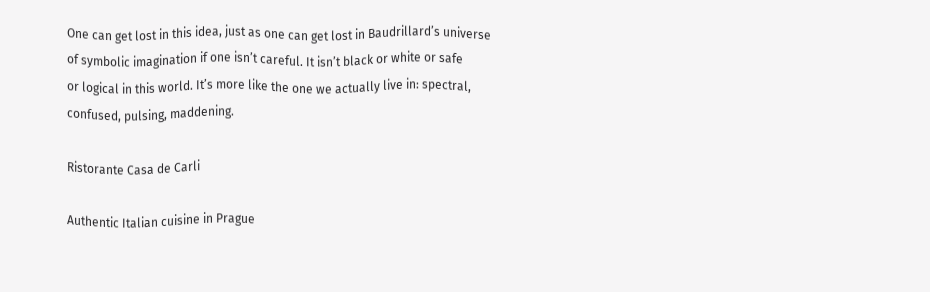One can get lost in this idea, just as one can get lost in Baudrillard’s universe
of symbolic imagination if one isn’t careful. It isn’t black or white or safe
or logical in this world. It’s more like the one we actually live in: spectral,
confused, pulsing, maddening.

Ristorante Casa de Carli

Authentic Italian cuisine in Prague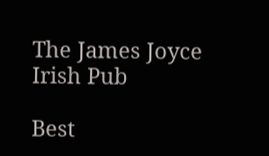The James Joyce Irish Pub

Best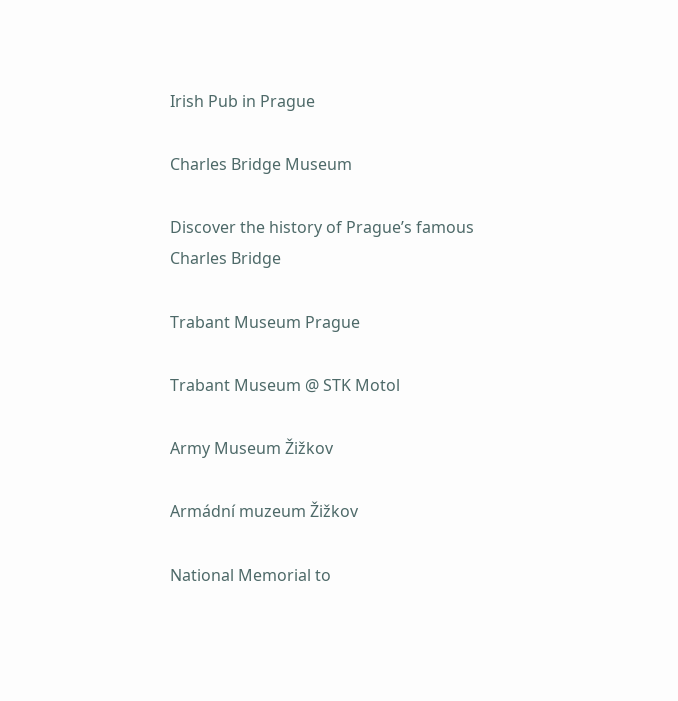Irish Pub in Prague

Charles Bridge Museum

Discover the history of Prague’s famous Charles Bridge

Trabant Museum Prague

Trabant Museum @ STK Motol

Army Museum Žižkov

Armádní muzeum Žižkov

National Memorial to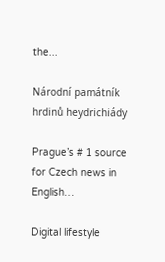the...

Národní památník hrdinů heydrichiády

Prague’s # 1 source for Czech news in English…

Digital lifestyle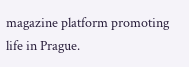magazine platform promoting life in Prague.